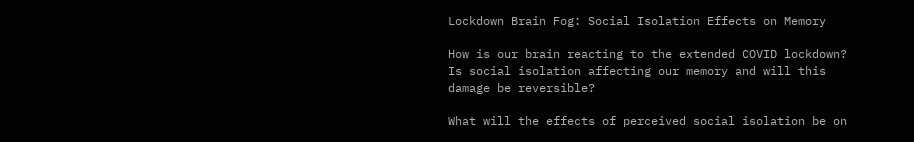Lockdown Brain Fog: Social Isolation Effects on Memory

How is our brain reacting to the extended COVID lockdown? Is social isolation affecting our memory and will this damage be reversible?

What will the effects of perceived social isolation be on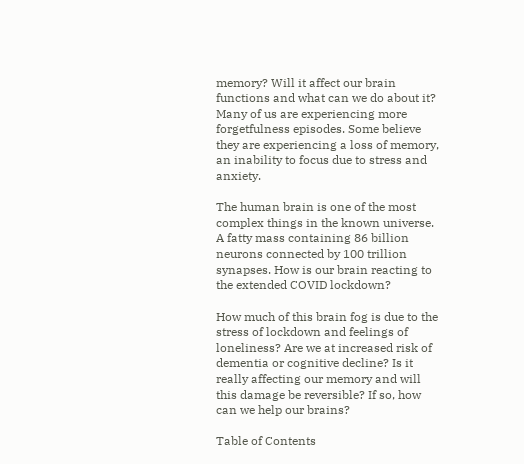memory? Will it affect our brain functions and what can we do about it? Many of us are experiencing more forgetfulness episodes. Some believe they are experiencing a loss of memory, an inability to focus due to stress and anxiety.

The human brain is one of the most complex things in the known universe. A fatty mass containing 86 billion neurons connected by 100 trillion synapses. How is our brain reacting to the extended COVID lockdown?

How much of this brain fog is due to the stress of lockdown and feelings of loneliness? Are we at increased risk of dementia or cognitive decline? Is it really affecting our memory and will this damage be reversible? If so, how can we help our brains?

Table of Contents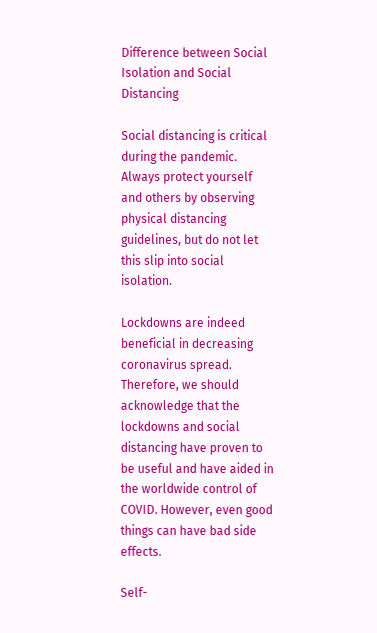Difference between Social Isolation and Social Distancing

Social distancing is critical during the pandemic. Always protect yourself and others by observing physical distancing guidelines, but do not let this slip into social isolation.

Lockdowns are indeed beneficial in decreasing coronavirus spread. Therefore, we should acknowledge that the lockdowns and social distancing have proven to be useful and have aided in the worldwide control of COVID. However, even good things can have bad side effects.

Self-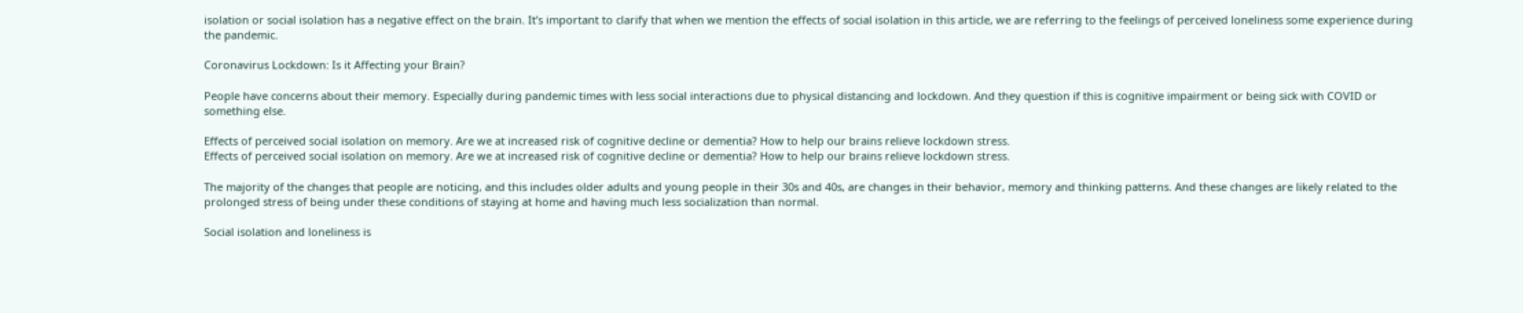isolation or social isolation has a negative effect on the brain. It’s important to clarify that when we mention the effects of social isolation in this article, we are referring to the feelings of perceived loneliness some experience during the pandemic.

Coronavirus Lockdown: Is it Affecting your Brain?

People have concerns about their memory. Especially during pandemic times with less social interactions due to physical distancing and lockdown. And they question if this is cognitive impairment or being sick with COVID or something else.

Effects of perceived social isolation on memory. Are we at increased risk of cognitive decline or dementia? How to help our brains relieve lockdown stress.
Effects of perceived social isolation on memory. Are we at increased risk of cognitive decline or dementia? How to help our brains relieve lockdown stress.

The majority of the changes that people are noticing, and this includes older adults and young people in their 30s and 40s, are changes in their behavior, memory and thinking patterns. And these changes are likely related to the prolonged stress of being under these conditions of staying at home and having much less socialization than normal.

Social isolation and loneliness is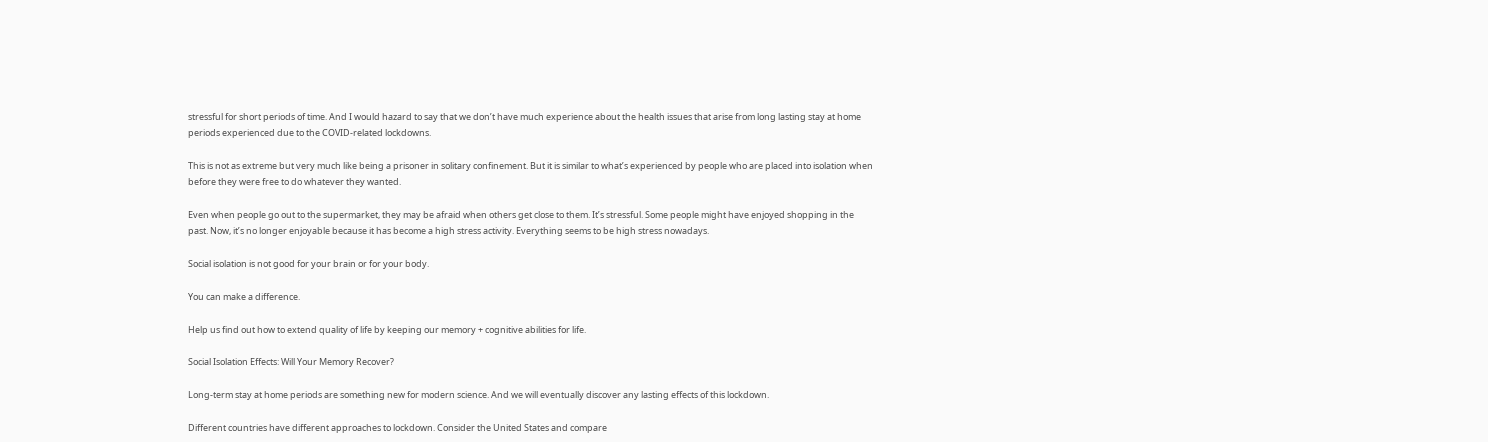stressful for short periods of time. And I would hazard to say that we don’t have much experience about the health issues that arise from long lasting stay at home periods experienced due to the COVID-related lockdowns.

This is not as extreme but very much like being a prisoner in solitary confinement. But it is similar to what’s experienced by people who are placed into isolation when before they were free to do whatever they wanted.

Even when people go out to the supermarket, they may be afraid when others get close to them. It’s stressful. Some people might have enjoyed shopping in the past. Now, it’s no longer enjoyable because it has become a high stress activity. Everything seems to be high stress nowadays.

Social isolation is not good for your brain or for your body.

You can make a difference.

Help us find out how to extend quality of life by keeping our memory + cognitive abilities for life.

Social Isolation Effects: Will Your Memory Recover?

Long-term stay at home periods are something new for modern science. And we will eventually discover any lasting effects of this lockdown.

Different countries have different approaches to lockdown. Consider the United States and compare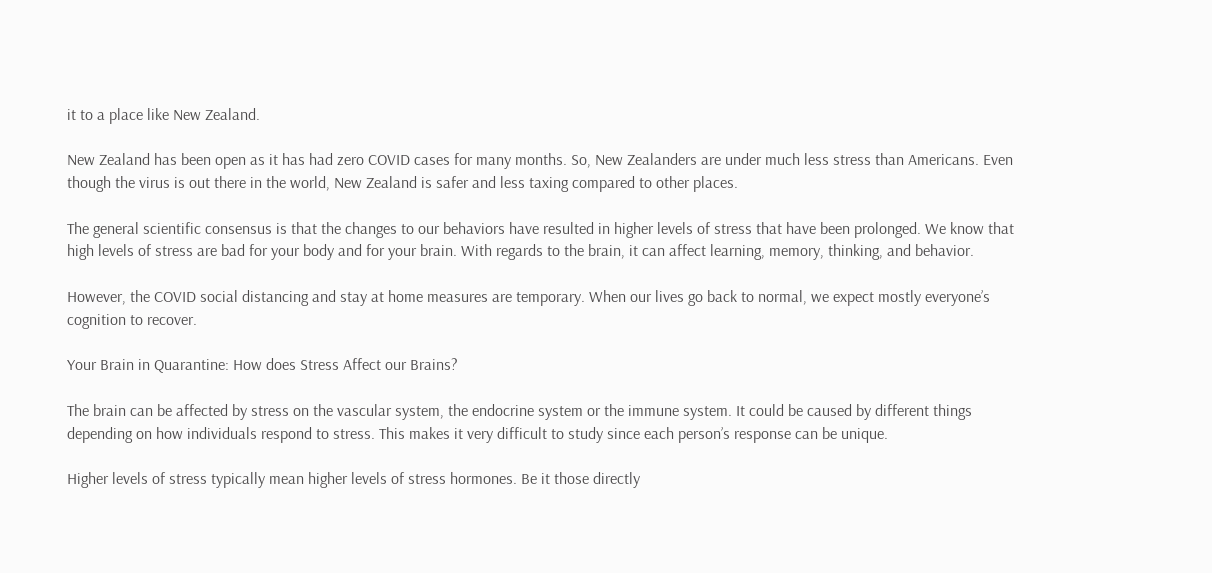it to a place like New Zealand.

New Zealand has been open as it has had zero COVID cases for many months. So, New Zealanders are under much less stress than Americans. Even though the virus is out there in the world, New Zealand is safer and less taxing compared to other places.

The general scientific consensus is that the changes to our behaviors have resulted in higher levels of stress that have been prolonged. We know that high levels of stress are bad for your body and for your brain. With regards to the brain, it can affect learning, memory, thinking, and behavior.

However, the COVID social distancing and stay at home measures are temporary. When our lives go back to normal, we expect mostly everyone’s cognition to recover.

Your Brain in Quarantine: How does Stress Affect our Brains?

The brain can be affected by stress on the vascular system, the endocrine system or the immune system. It could be caused by different things depending on how individuals respond to stress. This makes it very difficult to study since each person’s response can be unique.

Higher levels of stress typically mean higher levels of stress hormones. Be it those directly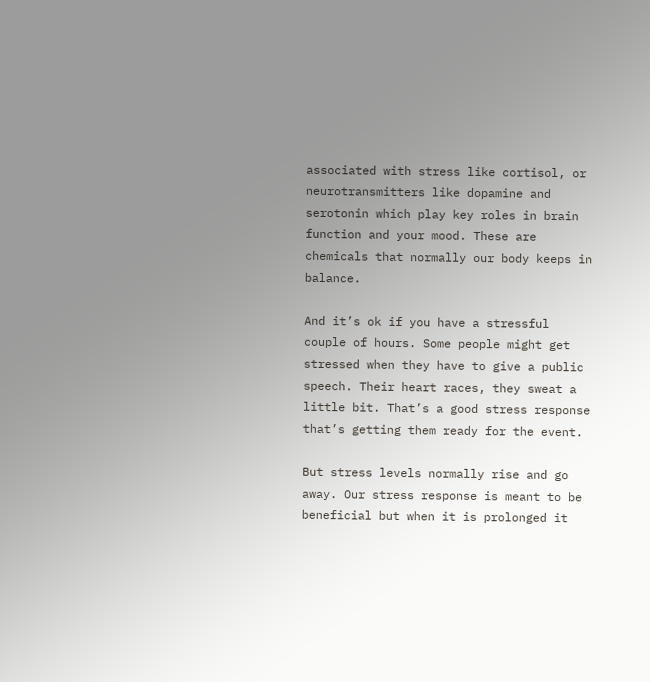associated with stress like cortisol, or neurotransmitters like dopamine and serotonin which play key roles in brain function and your mood. These are chemicals that normally our body keeps in balance.

And it’s ok if you have a stressful couple of hours. Some people might get stressed when they have to give a public speech. Their heart races, they sweat a little bit. That’s a good stress response that’s getting them ready for the event.

But stress levels normally rise and go away. Our stress response is meant to be beneficial but when it is prolonged it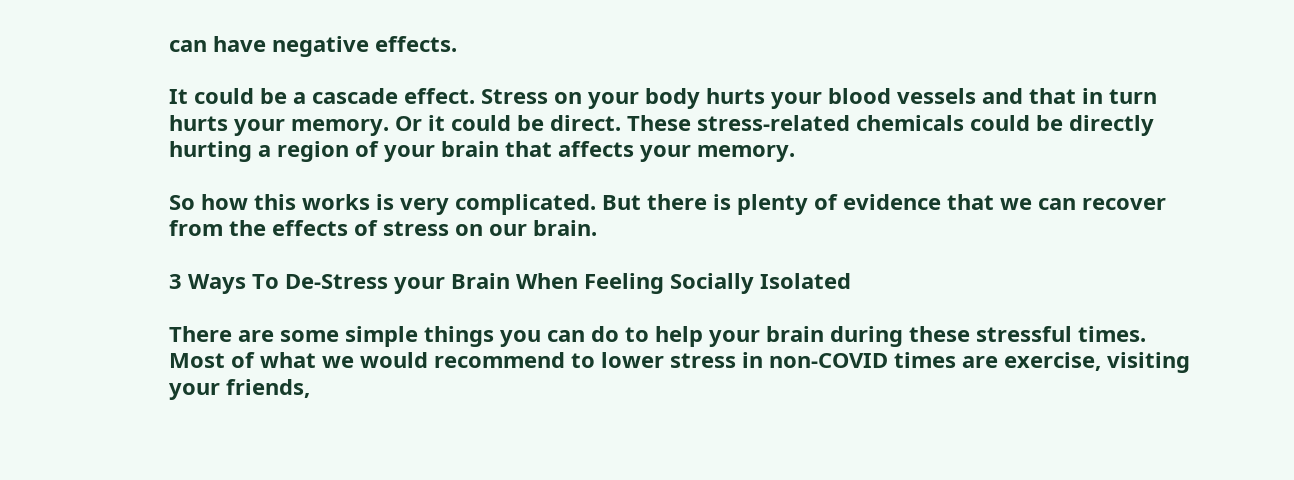can have negative effects.

It could be a cascade effect. Stress on your body hurts your blood vessels and that in turn hurts your memory. Or it could be direct. These stress-related chemicals could be directly hurting a region of your brain that affects your memory.

So how this works is very complicated. But there is plenty of evidence that we can recover from the effects of stress on our brain.

3 Ways To De-Stress your Brain When Feeling Socially Isolated

There are some simple things you can do to help your brain during these stressful times. Most of what we would recommend to lower stress in non-COVID times are exercise, visiting your friends,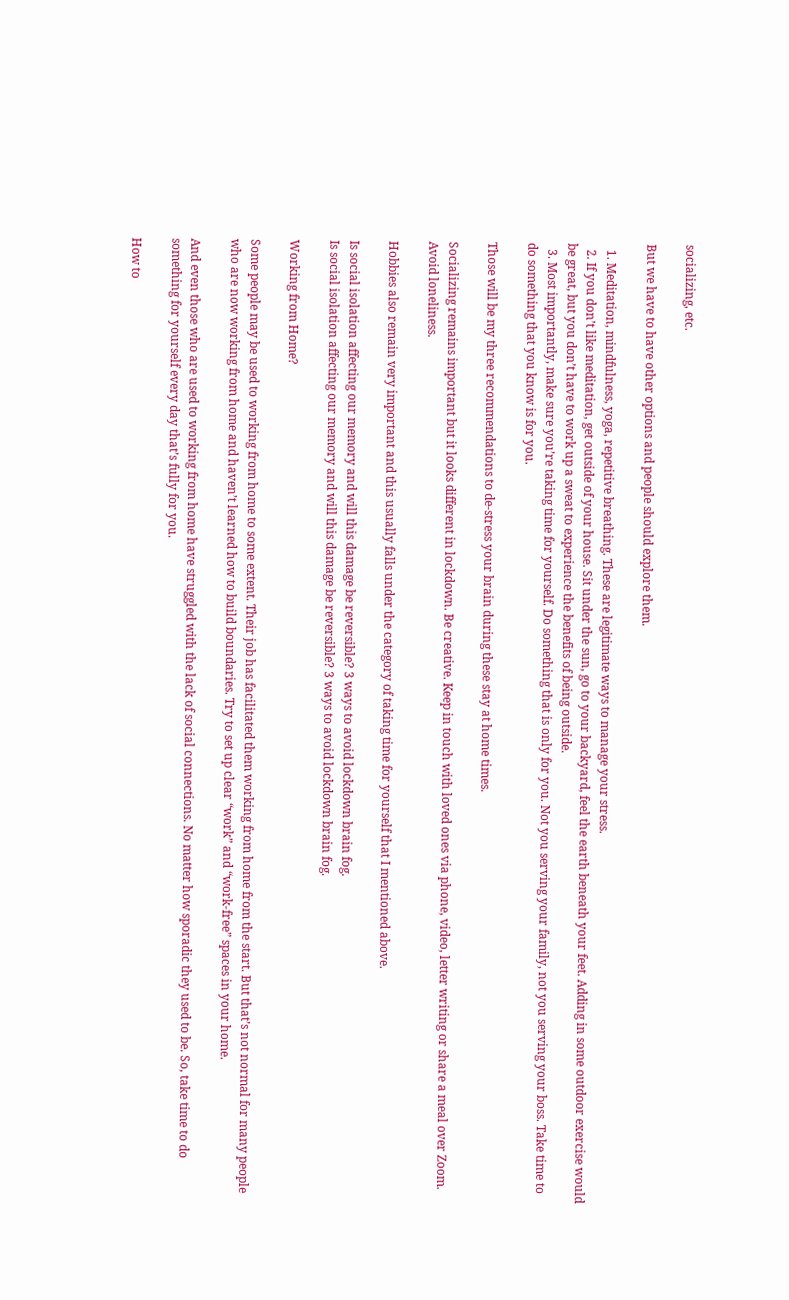socializing, etc.

But we have to have other options and people should explore them.

  1. Meditation, mindfulness, yoga, repetitive breathing. These are legitimate ways to manage your stress.
  2. If you don’t like meditation, get outside of your house. Sit under the sun, go to your backyard, feel the earth beneath your feet. Adding in some outdoor exercise would be great, but you don’t have to work up a sweat to experience the benefits of being outside.
  3. Most importantly, make sure you’re taking time for yourself. Do something that is only for you. Not you serving your family, not you serving your boss. Take time to do something that you know is for you.

Those will be my three recommendations to de-stress your brain during these stay at home times.

Socializing remains important but it looks different in lockdown. Be creative. Keep in touch with loved ones via phone, video, letter writing or share a meal over Zoom. Avoid loneliness.

Hobbies also remain very important and this usually falls under the category of taking time for yourself that I mentioned above.

Is social isolation affecting our memory and will this damage be reversible? 3 ways to avoid lockdown brain fog.
Is social isolation affecting our memory and will this damage be reversible? 3 ways to avoid lockdown brain fog.

Working from Home?

Some people may be used to working from home to some extent. Their job has facilitated them working from home from the start. But that’s not normal for many people who are now working from home and haven’t learned how to build boundaries. Try to set up clear “work” and “work-free” spaces in your home.

And even those who are used to working from home have struggled with the lack of social connections. No matter how sporadic they used to be. So, take time to do something for yourself every day that’s fully for you.

How to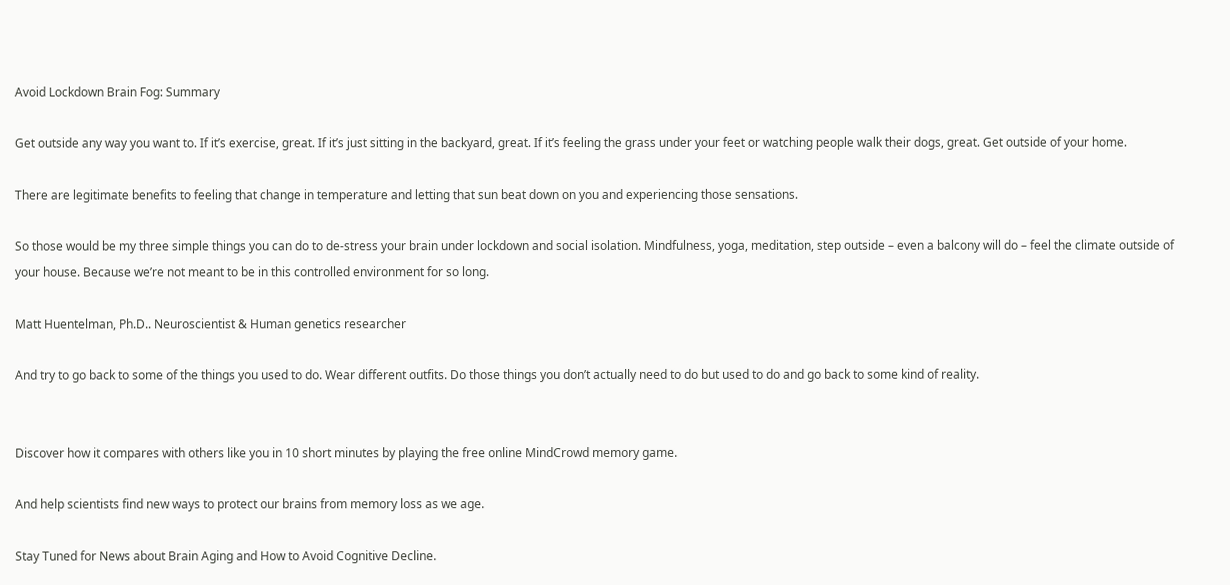Avoid Lockdown Brain Fog: Summary

Get outside any way you want to. If it’s exercise, great. If it’s just sitting in the backyard, great. If it’s feeling the grass under your feet or watching people walk their dogs, great. Get outside of your home.

There are legitimate benefits to feeling that change in temperature and letting that sun beat down on you and experiencing those sensations.

So those would be my three simple things you can do to de-stress your brain under lockdown and social isolation. Mindfulness, yoga, meditation, step outside – even a balcony will do – feel the climate outside of your house. Because we’re not meant to be in this controlled environment for so long.

Matt Huentelman, Ph.D.. Neuroscientist & Human genetics researcher

And try to go back to some of the things you used to do. Wear different outfits. Do those things you don’t actually need to do but used to do and go back to some kind of reality.


Discover how it compares with others like you in 10 short minutes by playing the free online MindCrowd memory game.

And help scientists find new ways to protect our brains from memory loss as we age.

Stay Tuned for News about Brain Aging and How to Avoid Cognitive Decline.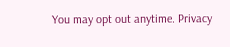You may opt out anytime. Privacy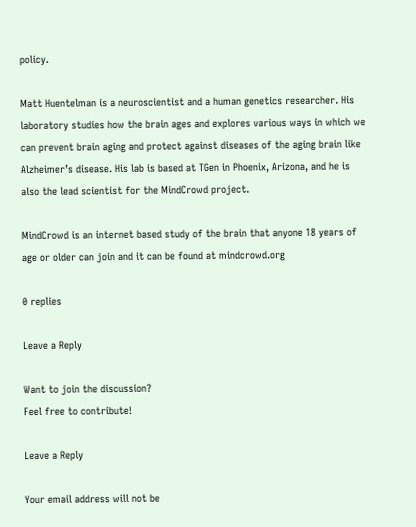policy.

Matt Huentelman is a neuroscientist and a human genetics researcher. His laboratory studies how the brain ages and explores various ways in which we can prevent brain aging and protect against diseases of the aging brain like Alzheimer’s disease. His lab is based at TGen in Phoenix, Arizona, and he is also the lead scientist for the MindCrowd project.

MindCrowd is an internet based study of the brain that anyone 18 years of age or older can join and it can be found at mindcrowd.org

0 replies

Leave a Reply

Want to join the discussion?
Feel free to contribute!

Leave a Reply

Your email address will not be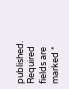published. Required fields are marked *